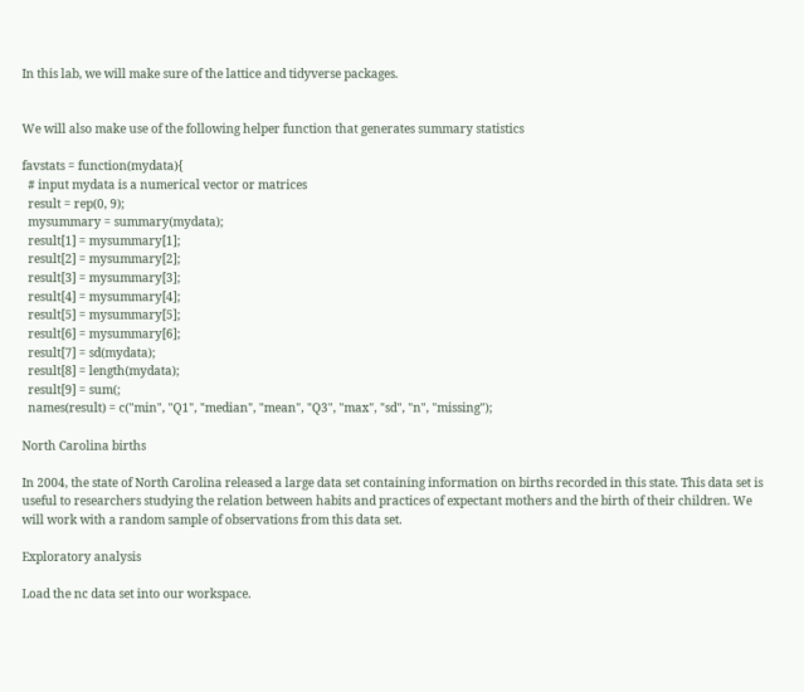In this lab, we will make sure of the lattice and tidyverse packages.


We will also make use of the following helper function that generates summary statistics

favstats = function(mydata){
  # input mydata is a numerical vector or matrices
  result = rep(0, 9);
  mysummary = summary(mydata);
  result[1] = mysummary[1];
  result[2] = mysummary[2];
  result[3] = mysummary[3];
  result[4] = mysummary[4];
  result[5] = mysummary[5];
  result[6] = mysummary[6];
  result[7] = sd(mydata);
  result[8] = length(mydata);
  result[9] = sum(;
  names(result) = c("min", "Q1", "median", "mean", "Q3", "max", "sd", "n", "missing");

North Carolina births

In 2004, the state of North Carolina released a large data set containing information on births recorded in this state. This data set is useful to researchers studying the relation between habits and practices of expectant mothers and the birth of their children. We will work with a random sample of observations from this data set.

Exploratory analysis

Load the nc data set into our workspace.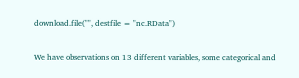download.file("", destfile = "nc.RData")

We have observations on 13 different variables, some categorical and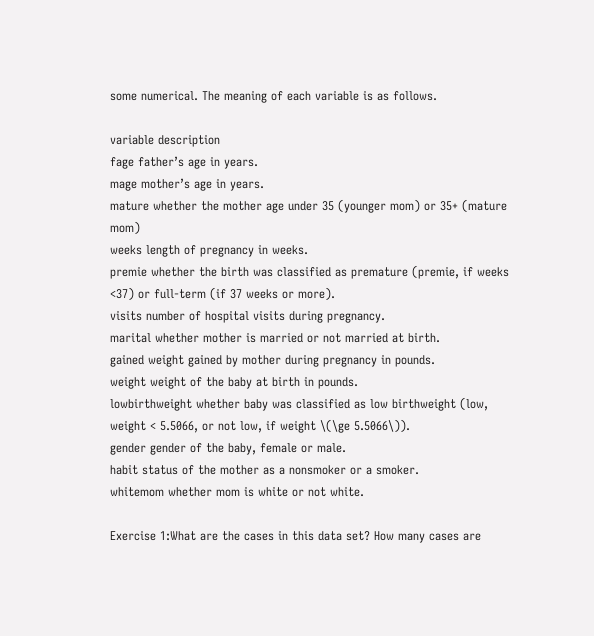some numerical. The meaning of each variable is as follows.

variable description
fage father’s age in years.
mage mother’s age in years.
mature whether the mother age under 35 (younger mom) or 35+ (mature mom)
weeks length of pregnancy in weeks.
premie whether the birth was classified as premature (premie, if weeks <37) or full-term (if 37 weeks or more).
visits number of hospital visits during pregnancy.
marital whether mother is married or not married at birth.
gained weight gained by mother during pregnancy in pounds.
weight weight of the baby at birth in pounds.
lowbirthweight whether baby was classified as low birthweight (low, weight < 5.5066, or not low, if weight \(\ge 5.5066\)).
gender gender of the baby, female or male.
habit status of the mother as a nonsmoker or a smoker.
whitemom whether mom is white or not white.

Exercise 1:What are the cases in this data set? How many cases are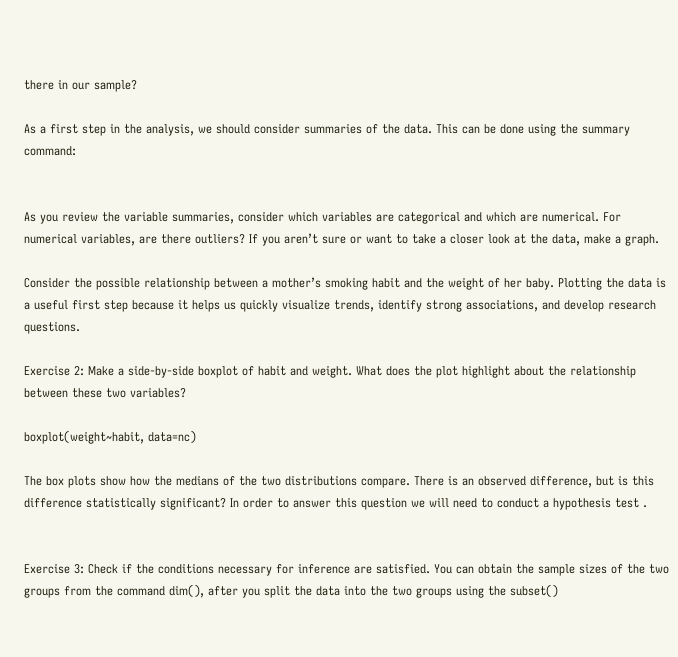there in our sample?

As a first step in the analysis, we should consider summaries of the data. This can be done using the summary command:


As you review the variable summaries, consider which variables are categorical and which are numerical. For numerical variables, are there outliers? If you aren’t sure or want to take a closer look at the data, make a graph.

Consider the possible relationship between a mother’s smoking habit and the weight of her baby. Plotting the data is a useful first step because it helps us quickly visualize trends, identify strong associations, and develop research questions.

Exercise 2: Make a side-by-side boxplot of habit and weight. What does the plot highlight about the relationship between these two variables?

boxplot(weight~habit, data=nc)

The box plots show how the medians of the two distributions compare. There is an observed difference, but is this difference statistically significant? In order to answer this question we will need to conduct a hypothesis test .


Exercise 3: Check if the conditions necessary for inference are satisfied. You can obtain the sample sizes of the two groups from the command dim(), after you split the data into the two groups using the subset()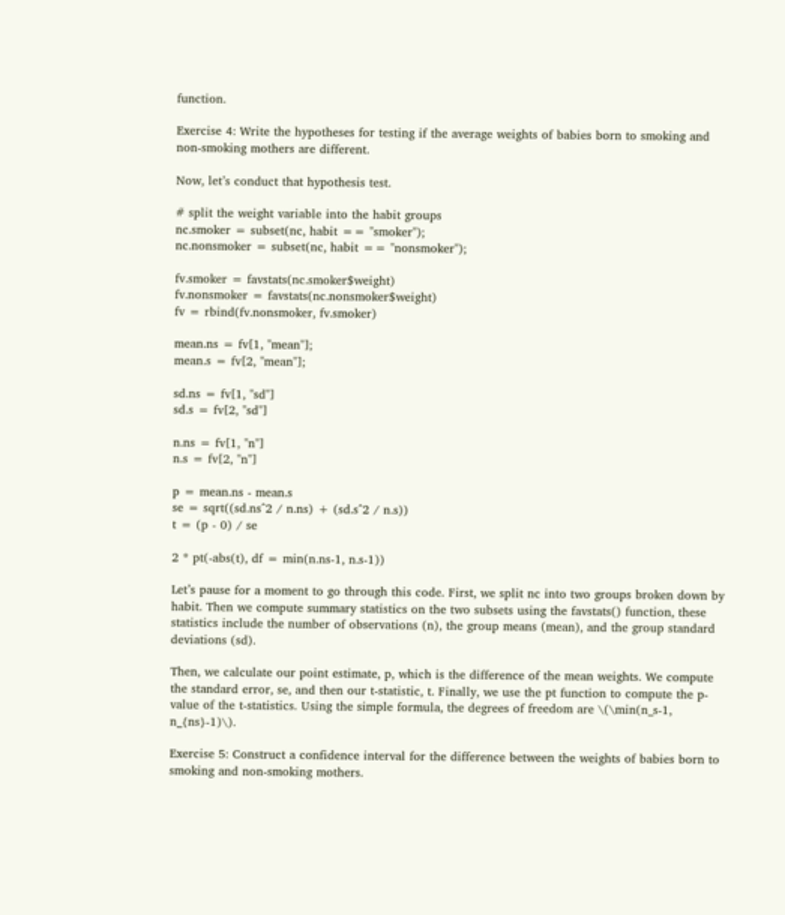function.

Exercise 4: Write the hypotheses for testing if the average weights of babies born to smoking and non-smoking mothers are different.

Now, let’s conduct that hypothesis test.

# split the weight variable into the habit groups
nc.smoker = subset(nc, habit == "smoker");
nc.nonsmoker = subset(nc, habit == "nonsmoker");

fv.smoker = favstats(nc.smoker$weight)
fv.nonsmoker = favstats(nc.nonsmoker$weight)
fv = rbind(fv.nonsmoker, fv.smoker)

mean.ns = fv[1, "mean"];
mean.s = fv[2, "mean"];

sd.ns = fv[1, "sd"]
sd.s = fv[2, "sd"]

n.ns = fv[1, "n"]
n.s = fv[2, "n"]

p = mean.ns - mean.s
se = sqrt((sd.ns^2 / n.ns) + (sd.s^2 / n.s))
t = (p - 0) / se

2 * pt(-abs(t), df = min(n.ns-1, n.s-1))

Let’s pause for a moment to go through this code. First, we split nc into two groups broken down by habit. Then we compute summary statistics on the two subsets using the favstats() function, these statistics include the number of observations (n), the group means (mean), and the group standard deviations (sd).

Then, we calculate our point estimate, p, which is the difference of the mean weights. We compute the standard error, se, and then our t-statistic, t. Finally, we use the pt function to compute the p-value of the t-statistics. Using the simple formula, the degrees of freedom are \(\min(n_s-1, n_{ns}-1)\).

Exercise 5: Construct a confidence interval for the difference between the weights of babies born to smoking and non-smoking mothers.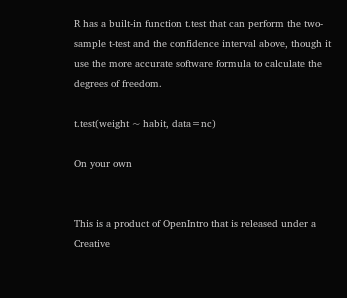R has a built-in function t.test that can perform the two-sample t-test and the confidence interval above, though it use the more accurate software formula to calculate the degrees of freedom.

t.test(weight ~ habit, data=nc)

On your own


This is a product of OpenIntro that is released under a Creative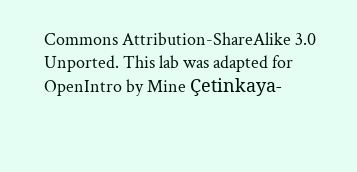Commons Attribution-ShareAlike 3.0 Unported. This lab was adapted for OpenIntro by Mine Çetinkaya-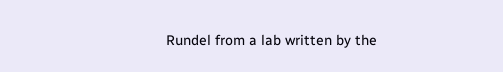Rundel from a lab written by the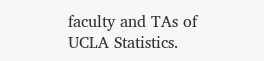faculty and TAs of UCLA Statistics.